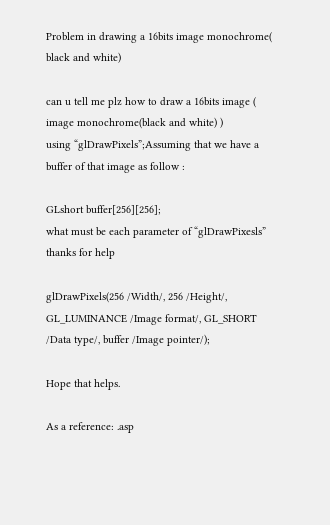Problem in drawing a 16bits image monochrome( black and white)

can u tell me plz how to draw a 16bits image ( image monochrome(black and white) )
using “glDrawPixels”;Assuming that we have a
buffer of that image as follow :

GLshort buffer[256][256];
what must be each parameter of “glDrawPixesls”
thanks for help

glDrawPixels(256 /Width/, 256 /Height/, GL_LUMINANCE /Image format/, GL_SHORT /Data type/, buffer /Image pointer/);

Hope that helps.

As a reference: .asp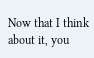Now that I think about it, you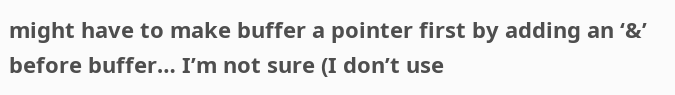might have to make buffer a pointer first by adding an ‘&’ before buffer… I’m not sure (I don’t use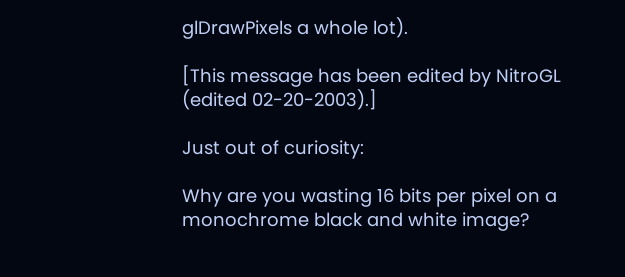glDrawPixels a whole lot).

[This message has been edited by NitroGL (edited 02-20-2003).]

Just out of curiosity:

Why are you wasting 16 bits per pixel on a monochrome black and white image?